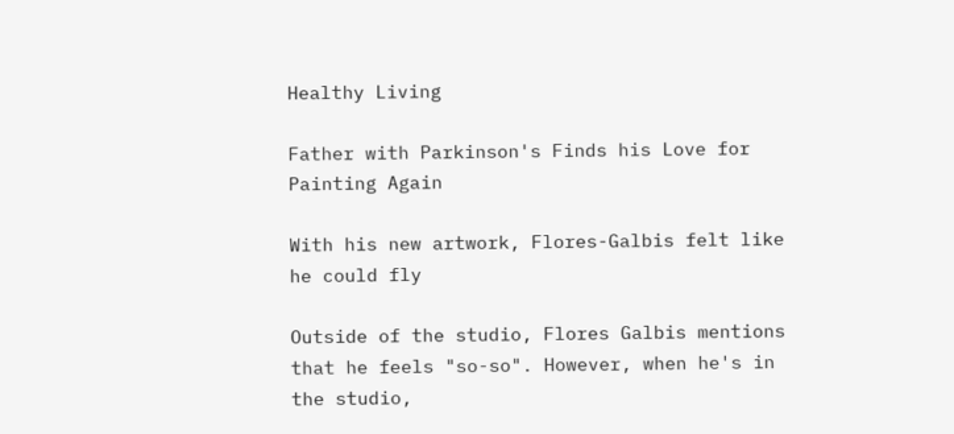Healthy Living

Father with Parkinson's Finds his Love for Painting Again

With his new artwork, Flores-Galbis felt like he could fly

Outside of the studio, Flores Galbis mentions that he feels "so-so". However, when he's in the studio,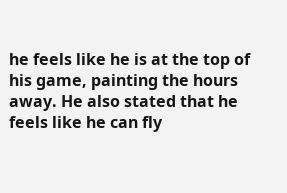he feels like he is at the top of his game, painting the hours away. He also stated that he feels like he can fly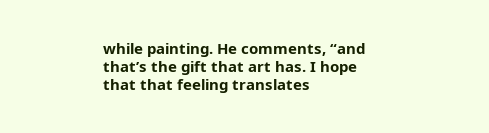while painting. He comments, “and that’s the gift that art has. I hope that that feeling translates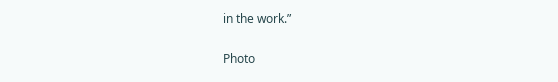in the work.”

Photo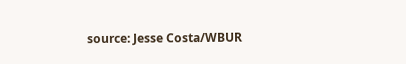source: Jesse Costa/WBUR